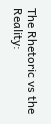The Rhetoric vs the Reality: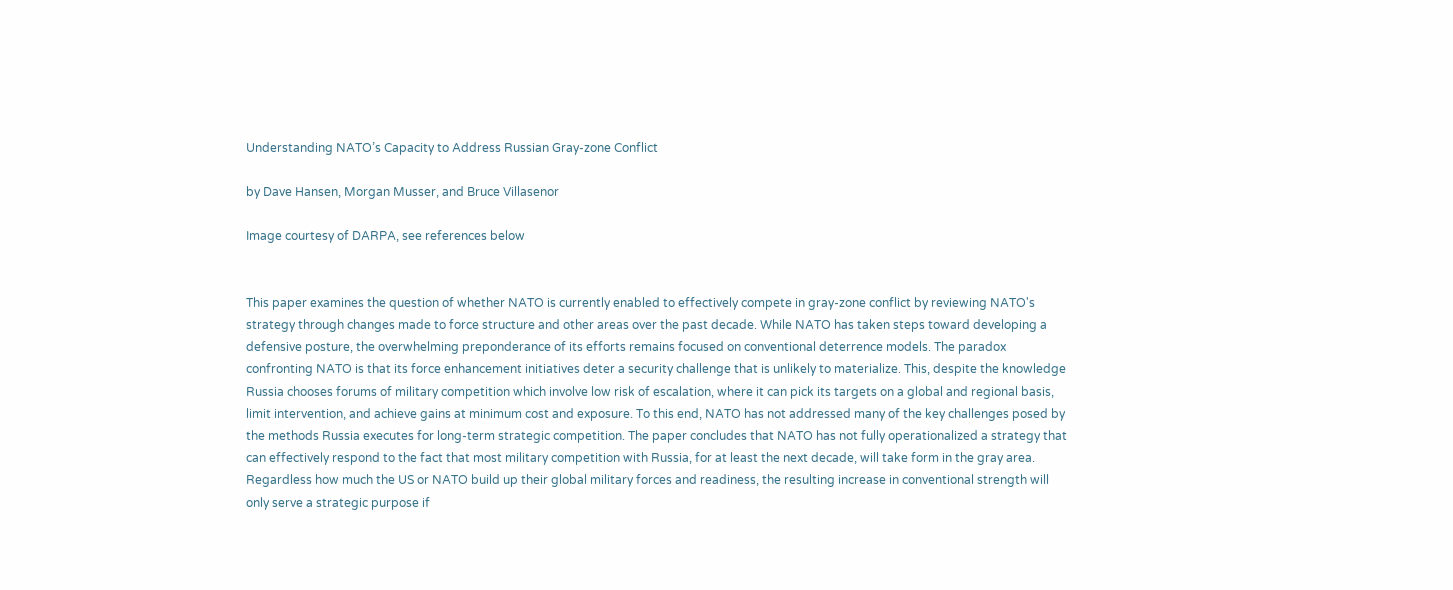Understanding NATO’s Capacity to Address Russian Gray-zone Conflict

by Dave Hansen, Morgan Musser, and Bruce Villasenor

Image courtesy of DARPA, see references below


This paper examines the question of whether NATO is currently enabled to effectively compete in gray-zone conflict by reviewing NATO's strategy through changes made to force structure and other areas over the past decade. While NATO has taken steps toward developing a defensive posture, the overwhelming preponderance of its efforts remains focused on conventional deterrence models. The paradox confronting NATO is that its force enhancement initiatives deter a security challenge that is unlikely to materialize. This, despite the knowledge Russia chooses forums of military competition which involve low risk of escalation, where it can pick its targets on a global and regional basis, limit intervention, and achieve gains at minimum cost and exposure. To this end, NATO has not addressed many of the key challenges posed by the methods Russia executes for long-term strategic competition. The paper concludes that NATO has not fully operationalized a strategy that can effectively respond to the fact that most military competition with Russia, for at least the next decade, will take form in the gray area. Regardless how much the US or NATO build up their global military forces and readiness, the resulting increase in conventional strength will only serve a strategic purpose if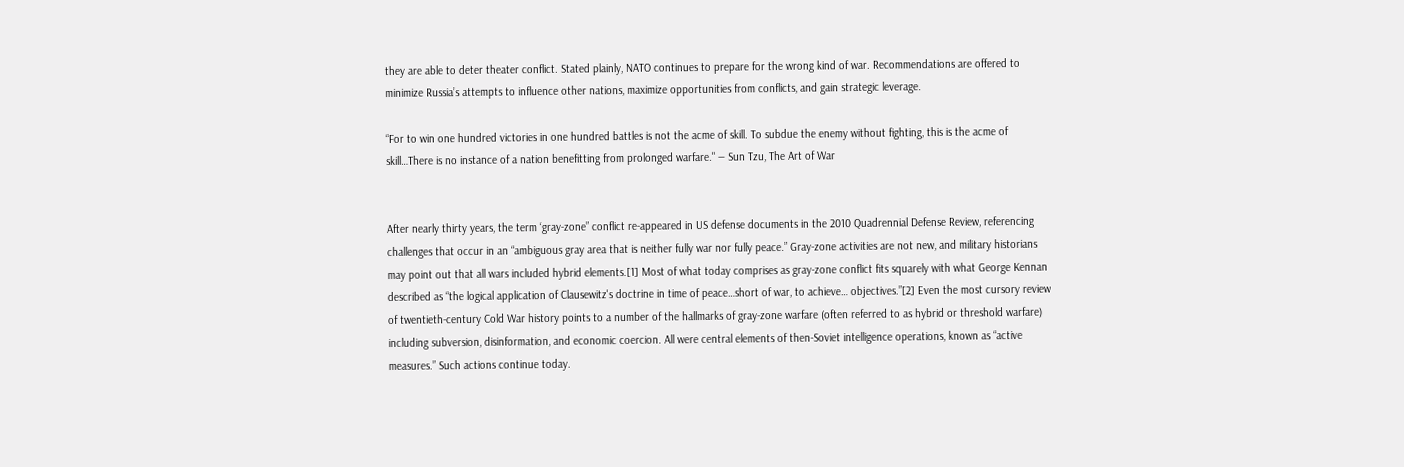they are able to deter theater conflict. Stated plainly, NATO continues to prepare for the wrong kind of war. Recommendations are offered to minimize Russia’s attempts to influence other nations, maximize opportunities from conflicts, and gain strategic leverage.

“For to win one hundred victories in one hundred battles is not the acme of skill. To subdue the enemy without fighting, this is the acme of skill…There is no instance of a nation benefitting from prolonged warfare." ― Sun Tzu, The Art of War


After nearly thirty years, the term ‘gray-zone” conflict re-appeared in US defense documents in the 2010 Quadrennial Defense Review, referencing challenges that occur in an “ambiguous gray area that is neither fully war nor fully peace.” Gray-zone activities are not new, and military historians may point out that all wars included hybrid elements.[1] Most of what today comprises as gray-zone conflict fits squarely with what George Kennan described as “the logical application of Clausewitz's doctrine in time of peace…short of war, to achieve… objectives.”[2] Even the most cursory review of twentieth-century Cold War history points to a number of the hallmarks of gray-zone warfare (often referred to as hybrid or threshold warfare) including subversion, disinformation, and economic coercion. All were central elements of then-Soviet intelligence operations, known as “active measures.” Such actions continue today.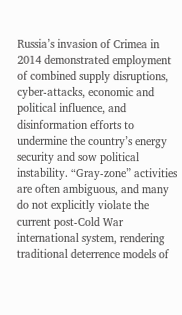Russia’s invasion of Crimea in 2014 demonstrated employment of combined supply disruptions, cyber-attacks, economic and political influence, and disinformation efforts to undermine the country’s energy security and sow political instability. “Gray-zone” activities are often ambiguous, and many do not explicitly violate the current post-Cold War international system, rendering traditional deterrence models of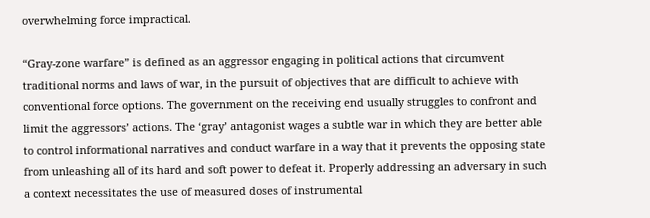overwhelming force impractical.

“Gray-zone warfare” is defined as an aggressor engaging in political actions that circumvent traditional norms and laws of war, in the pursuit of objectives that are difficult to achieve with conventional force options. The government on the receiving end usually struggles to confront and limit the aggressors’ actions. The ‘gray’ antagonist wages a subtle war in which they are better able to control informational narratives and conduct warfare in a way that it prevents the opposing state from unleashing all of its hard and soft power to defeat it. Properly addressing an adversary in such a context necessitates the use of measured doses of instrumental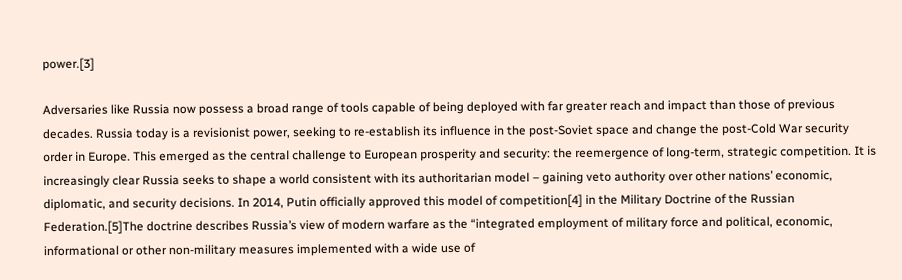power.[3]

Adversaries like Russia now possess a broad range of tools capable of being deployed with far greater reach and impact than those of previous decades. Russia today is a revisionist power, seeking to re-establish its influence in the post-Soviet space and change the post-Cold War security order in Europe. This emerged as the central challenge to European prosperity and security: the reemergence of long-term, strategic competition. It is increasingly clear Russia seeks to shape a world consistent with its authoritarian model – gaining veto authority over other nations’ economic, diplomatic, and security decisions. In 2014, Putin officially approved this model of competition[4] in the Military Doctrine of the Russian Federation.[5]The doctrine describes Russia’s view of modern warfare as the “integrated employment of military force and political, economic, informational or other non-military measures implemented with a wide use of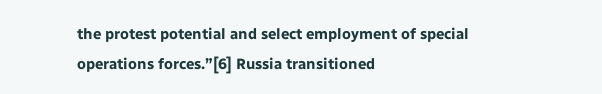the protest potential and select employment of special operations forces.”[6] Russia transitioned